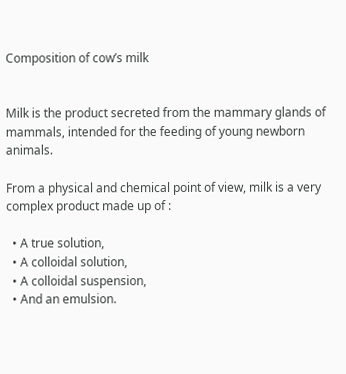Composition of cow’s milk


Milk is the product secreted from the mammary glands of mammals, intended for the feeding of young newborn animals.

From a physical and chemical point of view, milk is a very complex product made up of :

  • A true solution,
  • A colloidal solution,
  • A colloidal suspension,
  • And an emulsion.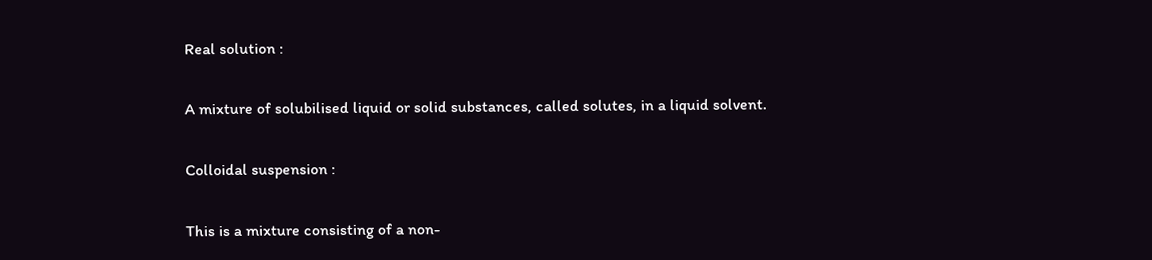Real solution :

A mixture of solubilised liquid or solid substances, called solutes, in a liquid solvent.

Colloidal suspension :

This is a mixture consisting of a non-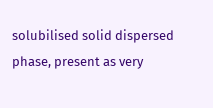solubilised solid dispersed phase, present as very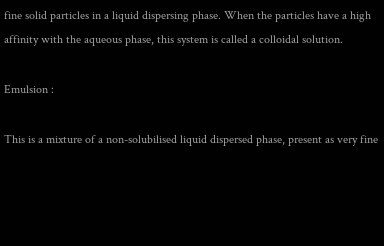fine solid particles in a liquid dispersing phase. When the particles have a high affinity with the aqueous phase, this system is called a colloidal solution.

Emulsion :

This is a mixture of a non-solubilised liquid dispersed phase, present as very fine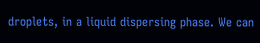droplets, in a liquid dispersing phase. We can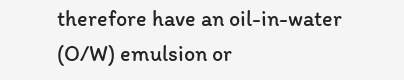therefore have an oil-in-water (O/W) emulsion or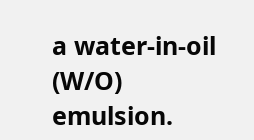a water-in-oil (W/O) emulsion.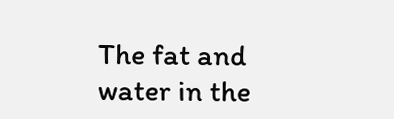The fat and water in the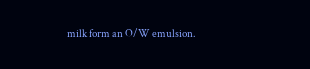milk form an O/W emulsion.